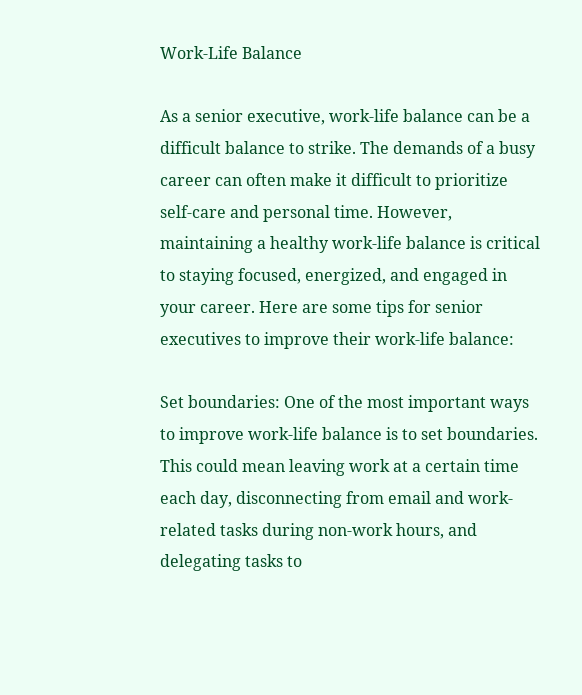Work-Life Balance

As a senior executive, work-life balance can be a difficult balance to strike. The demands of a busy career can often make it difficult to prioritize self-care and personal time. However, maintaining a healthy work-life balance is critical to staying focused, energized, and engaged in your career. Here are some tips for senior executives to improve their work-life balance:

Set boundaries: One of the most important ways to improve work-life balance is to set boundaries. This could mean leaving work at a certain time each day, disconnecting from email and work-related tasks during non-work hours, and delegating tasks to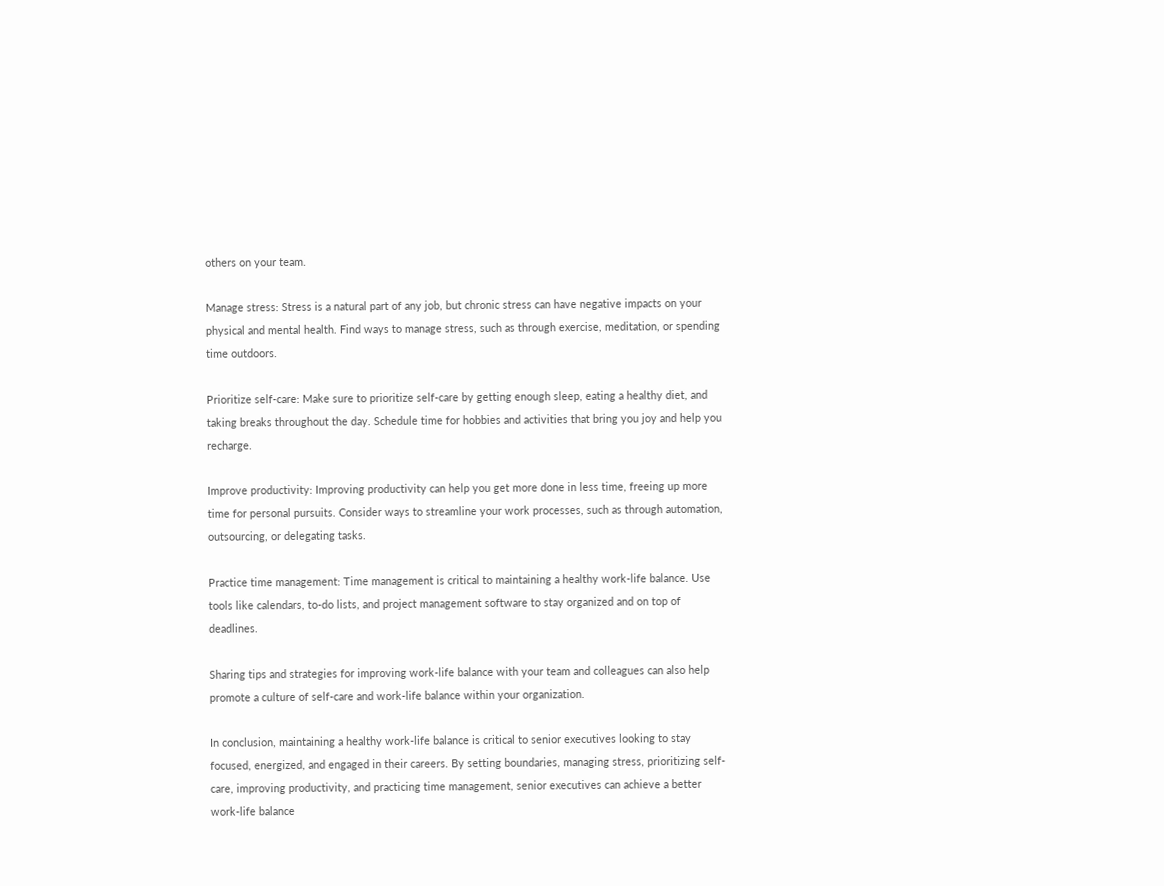others on your team.

Manage stress: Stress is a natural part of any job, but chronic stress can have negative impacts on your physical and mental health. Find ways to manage stress, such as through exercise, meditation, or spending time outdoors.

Prioritize self-care: Make sure to prioritize self-care by getting enough sleep, eating a healthy diet, and taking breaks throughout the day. Schedule time for hobbies and activities that bring you joy and help you recharge.

Improve productivity: Improving productivity can help you get more done in less time, freeing up more time for personal pursuits. Consider ways to streamline your work processes, such as through automation, outsourcing, or delegating tasks.

Practice time management: Time management is critical to maintaining a healthy work-life balance. Use tools like calendars, to-do lists, and project management software to stay organized and on top of deadlines.

Sharing tips and strategies for improving work-life balance with your team and colleagues can also help promote a culture of self-care and work-life balance within your organization.

In conclusion, maintaining a healthy work-life balance is critical to senior executives looking to stay focused, energized, and engaged in their careers. By setting boundaries, managing stress, prioritizing self-care, improving productivity, and practicing time management, senior executives can achieve a better work-life balance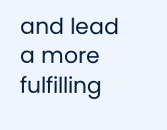and lead a more fulfilling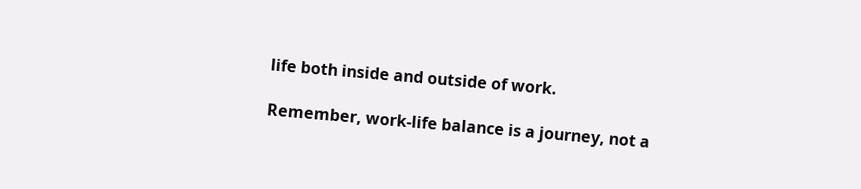life both inside and outside of work.

Remember, work-life balance is a journey, not a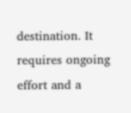destination. It requires ongoing effort and a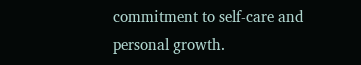commitment to self-care and personal growth.